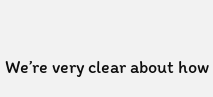We’re very clear about how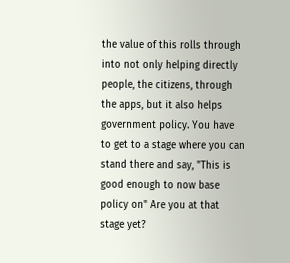the value of this rolls through into not only helping directly people, the citizens, through the apps, but it also helps government policy. You have to get to a stage where you can stand there and say, "This is good enough to now base policy on" Are you at that stage yet?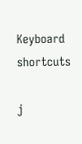Keyboard shortcuts

j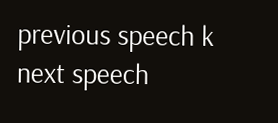previous speech k next speech